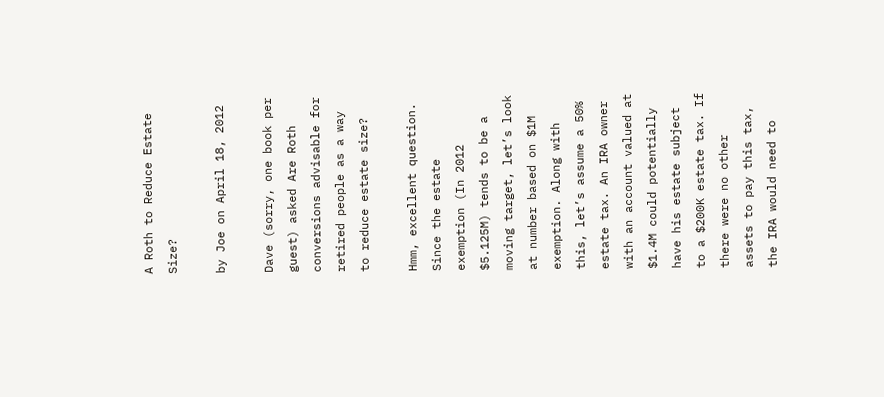A Roth to Reduce Estate Size?

by Joe on April 18, 2012

Dave (sorry, one book per guest) asked Are Roth conversions advisable for retired people as a way to reduce estate size?

Hmm, excellent question. Since the estate exemption (In 2012 $5.125M) tends to be a moving target, let’s look at number based on $1M exemption. Along with this, let’s assume a 50% estate tax. An IRA owner with an account valued at $1.4M could potentially have his estate subject to a $200K estate tax. If there were no other assets to pay this tax, the IRA would need to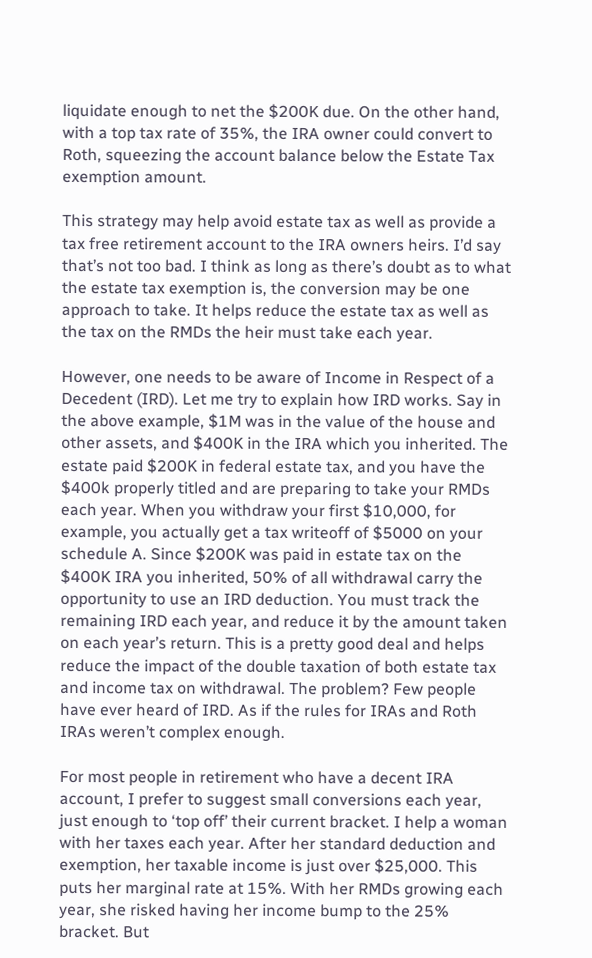liquidate enough to net the $200K due. On the other hand, with a top tax rate of 35%, the IRA owner could convert to Roth, squeezing the account balance below the Estate Tax exemption amount.

This strategy may help avoid estate tax as well as provide a tax free retirement account to the IRA owners heirs. I’d say that’s not too bad. I think as long as there’s doubt as to what the estate tax exemption is, the conversion may be one approach to take. It helps reduce the estate tax as well as the tax on the RMDs the heir must take each year.

However, one needs to be aware of Income in Respect of a Decedent (IRD). Let me try to explain how IRD works. Say in the above example, $1M was in the value of the house and other assets, and $400K in the IRA which you inherited. The estate paid $200K in federal estate tax, and you have the $400k properly titled and are preparing to take your RMDs each year. When you withdraw your first $10,000, for example, you actually get a tax writeoff of $5000 on your schedule A. Since $200K was paid in estate tax on the $400K IRA you inherited, 50% of all withdrawal carry the opportunity to use an IRD deduction. You must track the remaining IRD each year, and reduce it by the amount taken on each year’s return. This is a pretty good deal and helps reduce the impact of the double taxation of both estate tax and income tax on withdrawal. The problem? Few people have ever heard of IRD. As if the rules for IRAs and Roth IRAs weren’t complex enough.

For most people in retirement who have a decent IRA account, I prefer to suggest small conversions each year, just enough to ‘top off’ their current bracket. I help a woman with her taxes each year. After her standard deduction and exemption, her taxable income is just over $25,000. This puts her marginal rate at 15%. With her RMDs growing each year, she risked having her income bump to the 25% bracket. But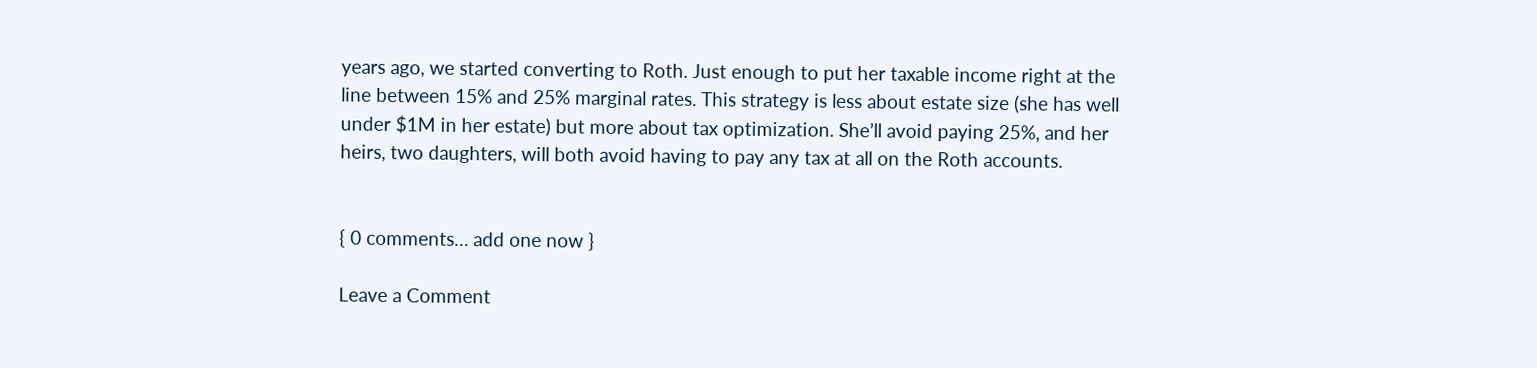years ago, we started converting to Roth. Just enough to put her taxable income right at the line between 15% and 25% marginal rates. This strategy is less about estate size (she has well under $1M in her estate) but more about tax optimization. She’ll avoid paying 25%, and her heirs, two daughters, will both avoid having to pay any tax at all on the Roth accounts.


{ 0 comments… add one now }

Leave a Comment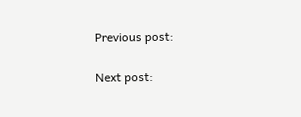Previous post:

Next post: